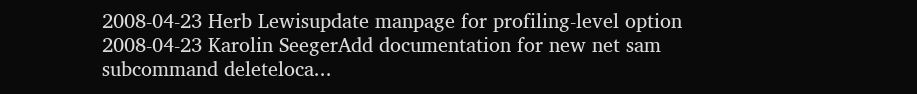2008-04-23 Herb Lewisupdate manpage for profiling-level option
2008-04-23 Karolin SeegerAdd documentation for new net sam subcommand deleteloca...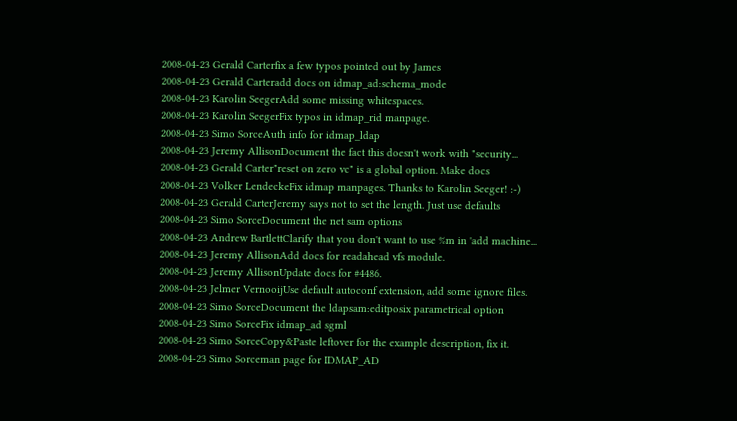2008-04-23 Gerald Carterfix a few typos pointed out by James
2008-04-23 Gerald Carteradd docs on idmap_ad:schema_mode
2008-04-23 Karolin SeegerAdd some missing whitespaces.
2008-04-23 Karolin SeegerFix typos in idmap_rid manpage.
2008-04-23 Simo SorceAuth info for idmap_ldap
2008-04-23 Jeremy AllisonDocument the fact this doesn't work with "security...
2008-04-23 Gerald Carter"reset on zero vc" is a global option. Make docs
2008-04-23 Volker LendeckeFix idmap manpages. Thanks to Karolin Seeger! :-)
2008-04-23 Gerald CarterJeremy says not to set the length. Just use defaults
2008-04-23 Simo SorceDocument the net sam options
2008-04-23 Andrew BartlettClarify that you don't want to use %m in 'add machine...
2008-04-23 Jeremy AllisonAdd docs for readahead vfs module.
2008-04-23 Jeremy AllisonUpdate docs for #4486.
2008-04-23 Jelmer VernooijUse default autoconf extension, add some ignore files.
2008-04-23 Simo SorceDocument the ldapsam:editposix parametrical option
2008-04-23 Simo SorceFix idmap_ad sgml
2008-04-23 Simo SorceCopy&Paste leftover for the example description, fix it.
2008-04-23 Simo Sorceman page for IDMAP_AD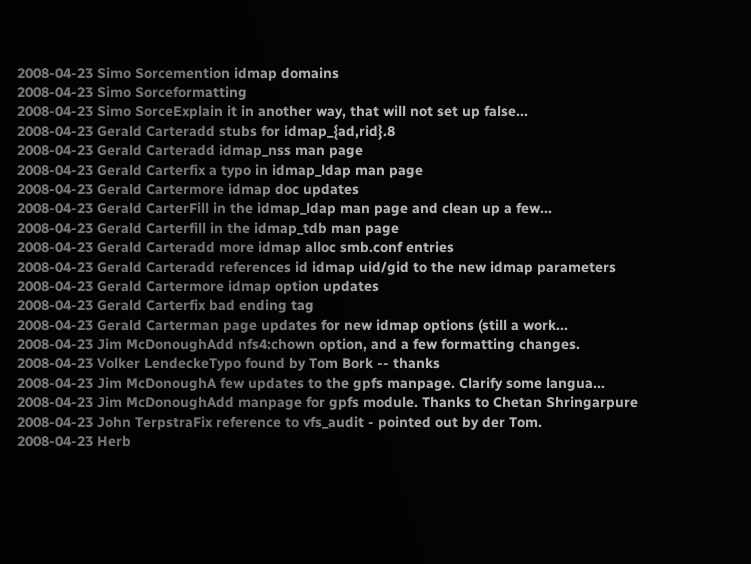2008-04-23 Simo Sorcemention idmap domains
2008-04-23 Simo Sorceformatting
2008-04-23 Simo SorceExplain it in another way, that will not set up false...
2008-04-23 Gerald Carteradd stubs for idmap_{ad,rid}.8
2008-04-23 Gerald Carteradd idmap_nss man page
2008-04-23 Gerald Carterfix a typo in idmap_ldap man page
2008-04-23 Gerald Cartermore idmap doc updates
2008-04-23 Gerald CarterFill in the idmap_ldap man page and clean up a few...
2008-04-23 Gerald Carterfill in the idmap_tdb man page
2008-04-23 Gerald Carteradd more idmap alloc smb.conf entries
2008-04-23 Gerald Carteradd references id idmap uid/gid to the new idmap parameters
2008-04-23 Gerald Cartermore idmap option updates
2008-04-23 Gerald Carterfix bad ending tag
2008-04-23 Gerald Carterman page updates for new idmap options (still a work...
2008-04-23 Jim McDonoughAdd nfs4:chown option, and a few formatting changes.
2008-04-23 Volker LendeckeTypo found by Tom Bork -- thanks
2008-04-23 Jim McDonoughA few updates to the gpfs manpage. Clarify some langua...
2008-04-23 Jim McDonoughAdd manpage for gpfs module. Thanks to Chetan Shringarpure
2008-04-23 John TerpstraFix reference to vfs_audit - pointed out by der Tom.
2008-04-23 Herb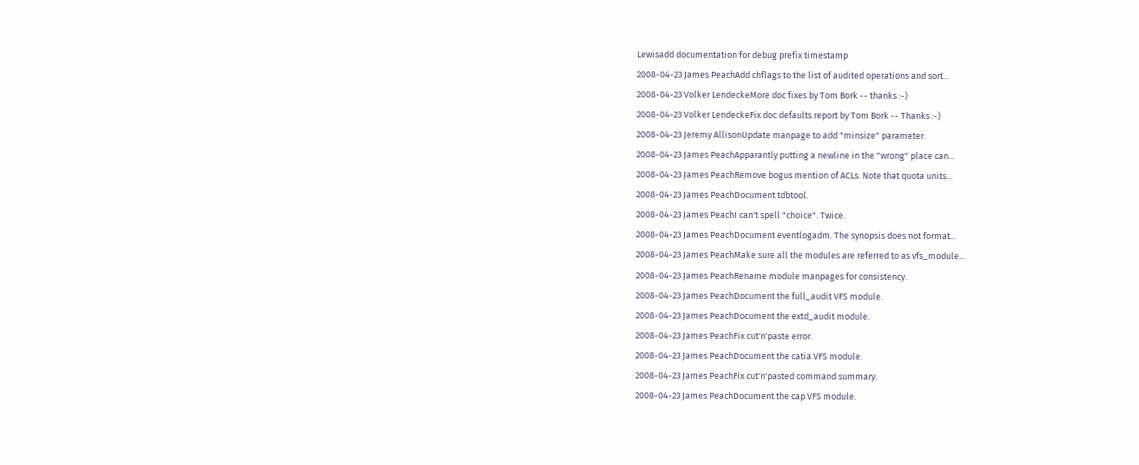Lewisadd documentation for debug prefix timestamp
2008-04-23 James PeachAdd chflags to the list of audited operations and sort...
2008-04-23 Volker LendeckeMore doc fixes by Tom Bork -- thanks :-)
2008-04-23 Volker LendeckeFix doc defaults report by Tom Bork -- Thanks :-)
2008-04-23 Jeremy AllisonUpdate manpage to add "minsize" parameter.
2008-04-23 James PeachApparantly putting a newline in the "wrong" place can...
2008-04-23 James PeachRemove bogus mention of ACLs. Note that quota units...
2008-04-23 James PeachDocument tdbtool.
2008-04-23 James PeachI can't spell "choice". Twice.
2008-04-23 James PeachDocument eventlogadm. The synopsis does not format...
2008-04-23 James PeachMake sure all the modules are referred to as vfs_module...
2008-04-23 James PeachRename module manpages for consistency.
2008-04-23 James PeachDocument the full_audit VFS module.
2008-04-23 James PeachDocument the extd_audit module.
2008-04-23 James PeachFix cut'n'paste error.
2008-04-23 James PeachDocument the catia VFS module.
2008-04-23 James PeachFix cut'n'pasted command summary.
2008-04-23 James PeachDocument the cap VFS module.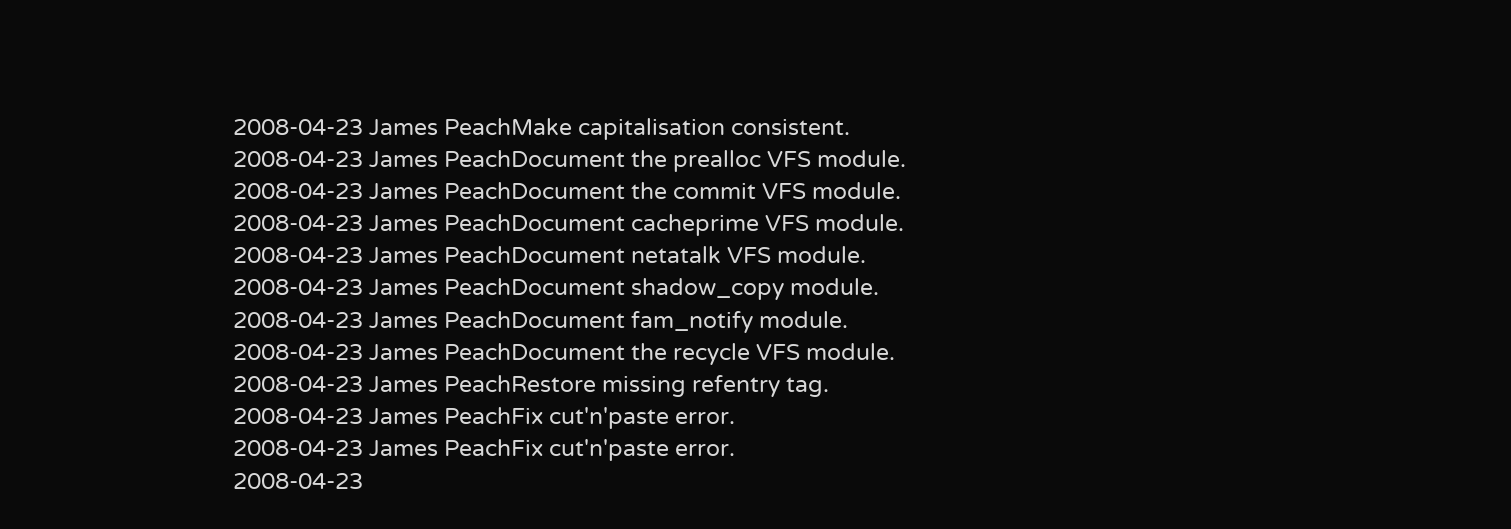2008-04-23 James PeachMake capitalisation consistent.
2008-04-23 James PeachDocument the prealloc VFS module.
2008-04-23 James PeachDocument the commit VFS module.
2008-04-23 James PeachDocument cacheprime VFS module.
2008-04-23 James PeachDocument netatalk VFS module.
2008-04-23 James PeachDocument shadow_copy module.
2008-04-23 James PeachDocument fam_notify module.
2008-04-23 James PeachDocument the recycle VFS module.
2008-04-23 James PeachRestore missing refentry tag.
2008-04-23 James PeachFix cut'n'paste error.
2008-04-23 James PeachFix cut'n'paste error.
2008-04-23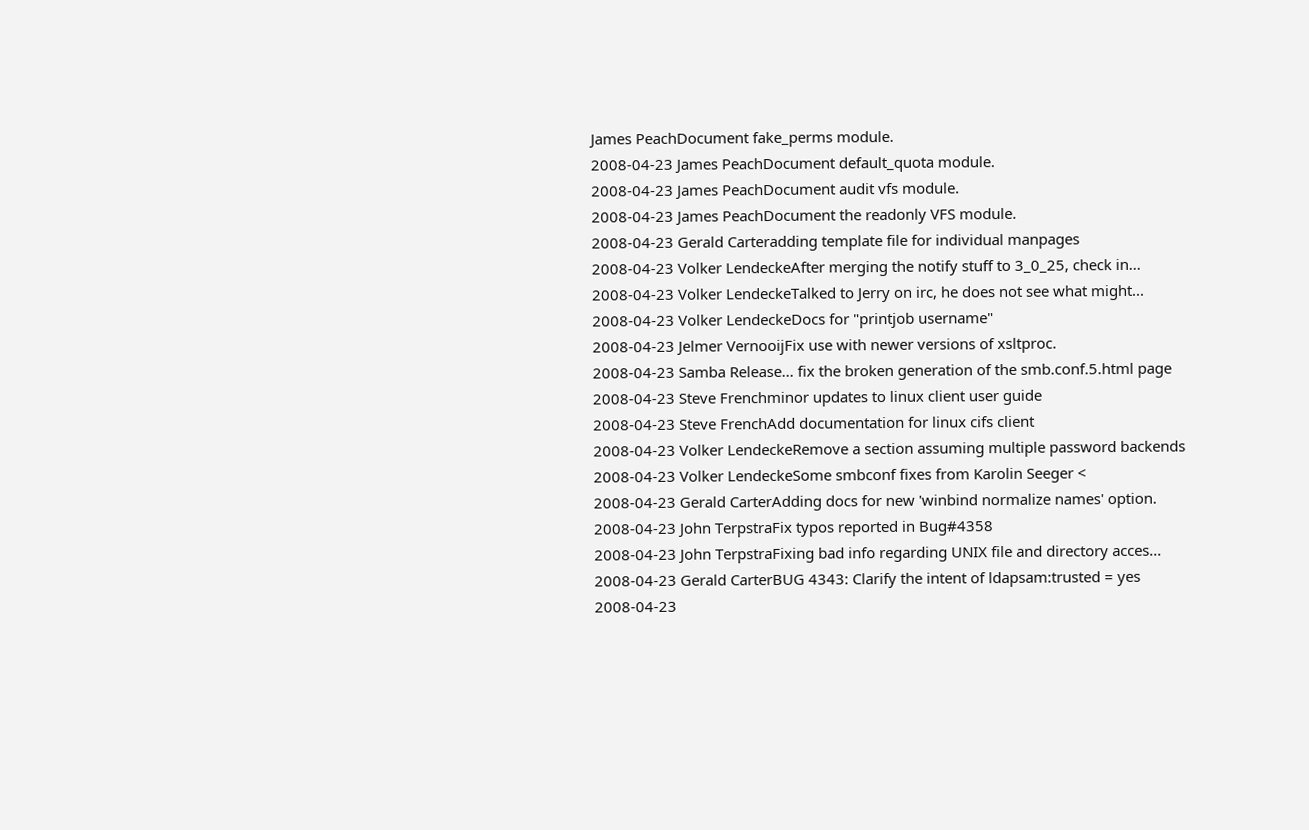James PeachDocument fake_perms module.
2008-04-23 James PeachDocument default_quota module.
2008-04-23 James PeachDocument audit vfs module.
2008-04-23 James PeachDocument the readonly VFS module.
2008-04-23 Gerald Carteradding template file for individual manpages
2008-04-23 Volker LendeckeAfter merging the notify stuff to 3_0_25, check in...
2008-04-23 Volker LendeckeTalked to Jerry on irc, he does not see what might...
2008-04-23 Volker LendeckeDocs for "printjob username"
2008-04-23 Jelmer VernooijFix use with newer versions of xsltproc.
2008-04-23 Samba Release... fix the broken generation of the smb.conf.5.html page
2008-04-23 Steve Frenchminor updates to linux client user guide
2008-04-23 Steve FrenchAdd documentation for linux cifs client
2008-04-23 Volker LendeckeRemove a section assuming multiple password backends
2008-04-23 Volker LendeckeSome smbconf fixes from Karolin Seeger <
2008-04-23 Gerald CarterAdding docs for new 'winbind normalize names' option.
2008-04-23 John TerpstraFix typos reported in Bug#4358
2008-04-23 John TerpstraFixing bad info regarding UNIX file and directory acces...
2008-04-23 Gerald CarterBUG 4343: Clarify the intent of ldapsam:trusted = yes
2008-04-23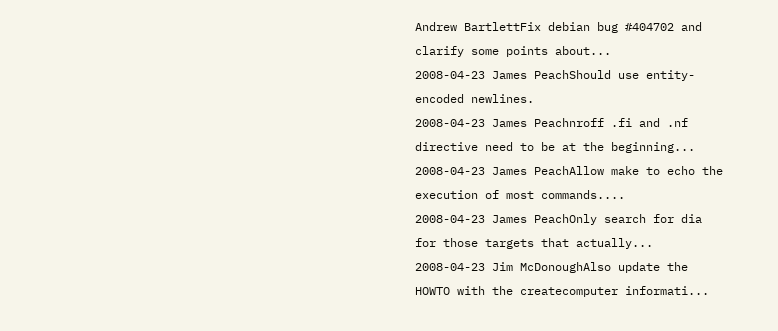Andrew BartlettFix debian bug #404702 and clarify some points about...
2008-04-23 James PeachShould use entity-encoded newlines.
2008-04-23 James Peachnroff .fi and .nf directive need to be at the beginning...
2008-04-23 James PeachAllow make to echo the execution of most commands....
2008-04-23 James PeachOnly search for dia for those targets that actually...
2008-04-23 Jim McDonoughAlso update the HOWTO with the createcomputer informati...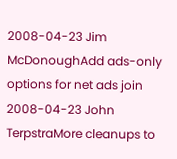2008-04-23 Jim McDonoughAdd ads-only options for net ads join
2008-04-23 John TerpstraMore cleanups to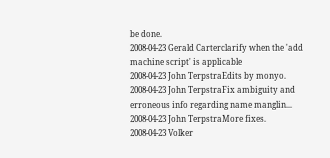be done.
2008-04-23 Gerald Carterclarify when the 'add machine script' is applicable
2008-04-23 John TerpstraEdits by monyo.
2008-04-23 John TerpstraFix ambiguity and erroneous info regarding name manglin...
2008-04-23 John TerpstraMore fixes.
2008-04-23 Volker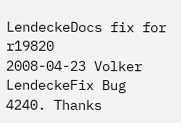LendeckeDocs fix for r19820
2008-04-23 Volker LendeckeFix Bug 4240. Thanks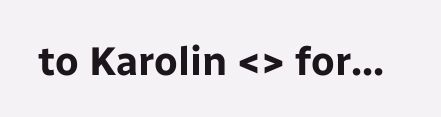to Karolin <> for...